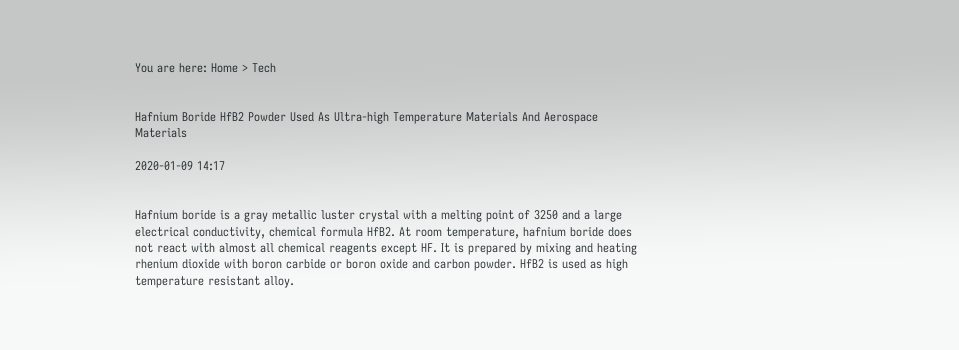You are here: Home > Tech


Hafnium Boride HfB2 Powder Used As Ultra-high Temperature Materials And Aerospace Materials

2020-01-09 14:17


Hafnium boride is a gray metallic luster crystal with a melting point of 3250 and a large electrical conductivity, chemical formula HfB2. At room temperature, hafnium boride does not react with almost all chemical reagents except HF. It is prepared by mixing and heating rhenium dioxide with boron carbide or boron oxide and carbon powder. HfB2 is used as high temperature resistant alloy.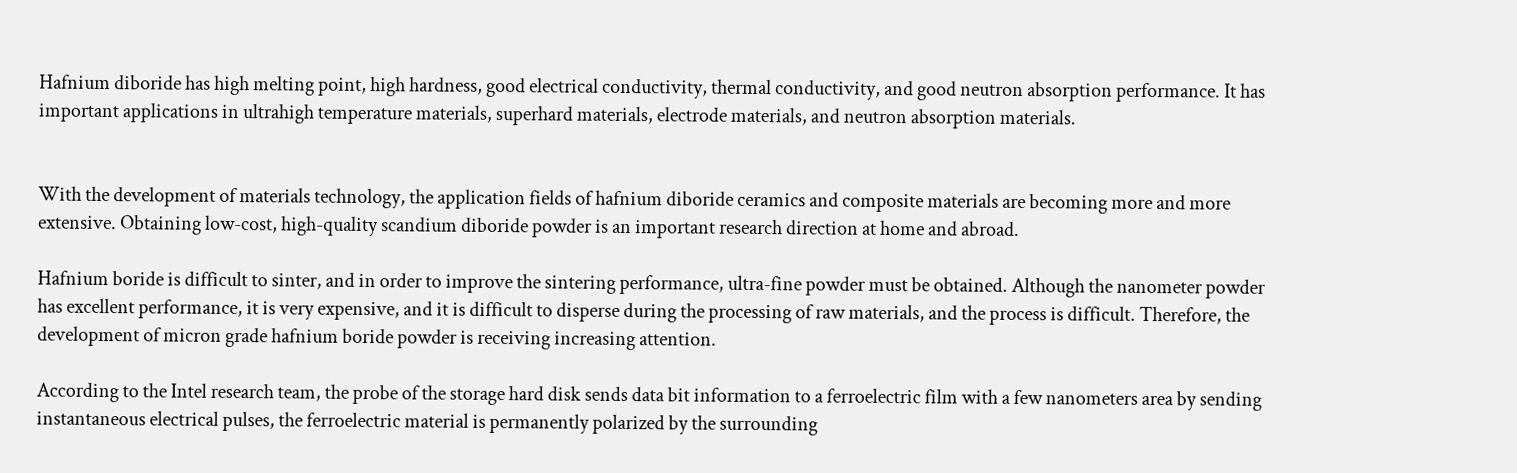Hafnium diboride has high melting point, high hardness, good electrical conductivity, thermal conductivity, and good neutron absorption performance. It has important applications in ultrahigh temperature materials, superhard materials, electrode materials, and neutron absorption materials.


With the development of materials technology, the application fields of hafnium diboride ceramics and composite materials are becoming more and more extensive. Obtaining low-cost, high-quality scandium diboride powder is an important research direction at home and abroad.

Hafnium boride is difficult to sinter, and in order to improve the sintering performance, ultra-fine powder must be obtained. Although the nanometer powder has excellent performance, it is very expensive, and it is difficult to disperse during the processing of raw materials, and the process is difficult. Therefore, the development of micron grade hafnium boride powder is receiving increasing attention.

According to the Intel research team, the probe of the storage hard disk sends data bit information to a ferroelectric film with a few nanometers area by sending instantaneous electrical pulses, the ferroelectric material is permanently polarized by the surrounding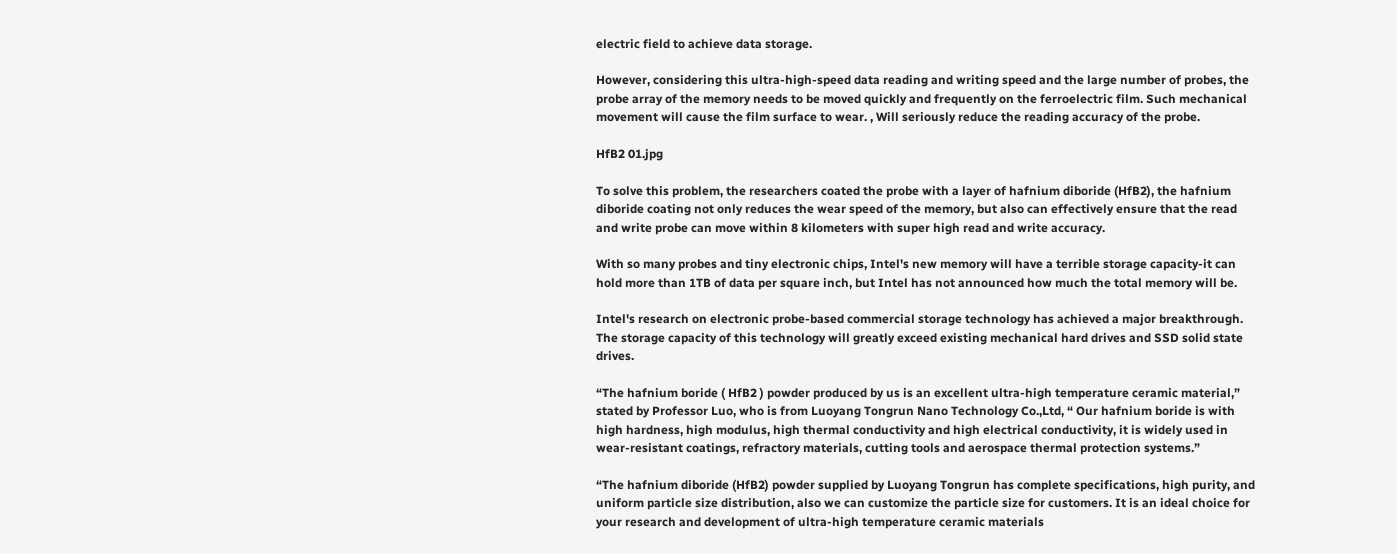electric field to achieve data storage.

However, considering this ultra-high-speed data reading and writing speed and the large number of probes, the probe array of the memory needs to be moved quickly and frequently on the ferroelectric film. Such mechanical movement will cause the film surface to wear. , Will seriously reduce the reading accuracy of the probe.

HfB2 01.jpg

To solve this problem, the researchers coated the probe with a layer of hafnium diboride (HfB2), the hafnium diboride coating not only reduces the wear speed of the memory, but also can effectively ensure that the read and write probe can move within 8 kilometers with super high read and write accuracy.

With so many probes and tiny electronic chips, Intel's new memory will have a terrible storage capacity-it can hold more than 1TB of data per square inch, but Intel has not announced how much the total memory will be.

Intel's research on electronic probe-based commercial storage technology has achieved a major breakthrough. The storage capacity of this technology will greatly exceed existing mechanical hard drives and SSD solid state drives.

“The hafnium boride ( HfB2 ) powder produced by us is an excellent ultra-high temperature ceramic material,” stated by Professor Luo, who is from Luoyang Tongrun Nano Technology Co.,Ltd, “ Our hafnium boride is with high hardness, high modulus, high thermal conductivity and high electrical conductivity, it is widely used in wear-resistant coatings, refractory materials, cutting tools and aerospace thermal protection systems.”

“The hafnium diboride (HfB2) powder supplied by Luoyang Tongrun has complete specifications, high purity, and uniform particle size distribution, also we can customize the particle size for customers. It is an ideal choice for your research and development of ultra-high temperature ceramic materials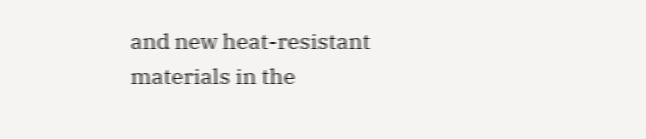and new heat-resistant materials in the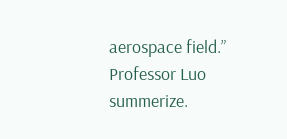aerospace field.” Professor Luo summerize.